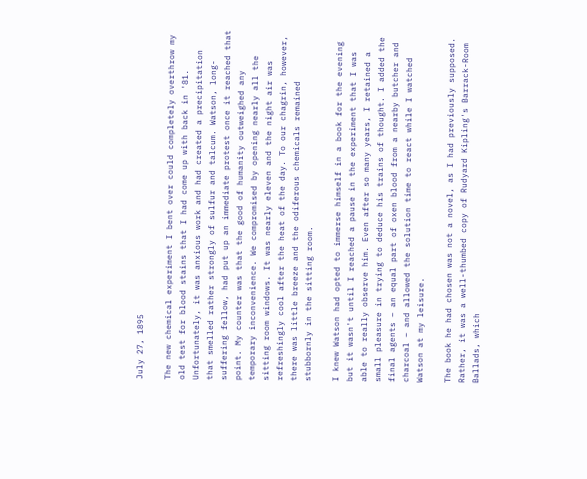July 27, 1895

The new chemical experiment I bent over could completely overthrow my old test for blood stains that I had come up with back in '81. Unfortunately, it was anxious work and had created a precipitation that smelled rather strongly of sulfur and talcum. Watson, long-suffering fellow, had put up an immediate protest once it reached that point. My counter was that the good of humanity outweighed any temporary inconvenience. We compromised by opening nearly all the sitting room windows. It was nearly eleven and the night air was refreshingly cool after the heat of the day. To our chagrin, however, there was little breeze and the odiferous chemicals remained stubbornly in the sitting room.

I knew Watson had opted to immerse himself in a book for the evening but it wasn't until I reached a pause in the experiment that I was able to really observe him. Even after so many years, I retained a small pleasure in trying to deduce his trains of thought. I added the final agents – an equal part of oxen blood from a nearby butcher and charcoal – and allowed the solution time to react while I watched Watson at my leisure.

The book he had chosen was not a novel, as I had previously supposed. Rather, it was a well-thumbed copy of Rudyard Kipling's Barrack-Room Ballads, which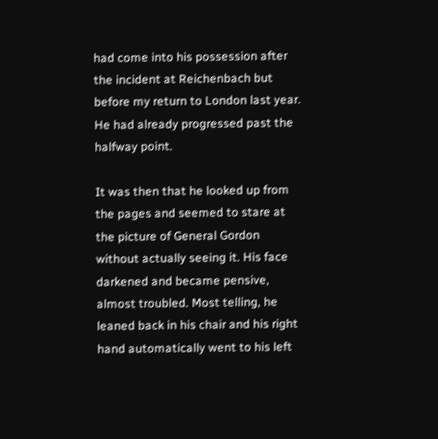had come into his possession after the incident at Reichenbach but before my return to London last year. He had already progressed past the halfway point.

It was then that he looked up from the pages and seemed to stare at the picture of General Gordon without actually seeing it. His face darkened and became pensive, almost troubled. Most telling, he leaned back in his chair and his right hand automatically went to his left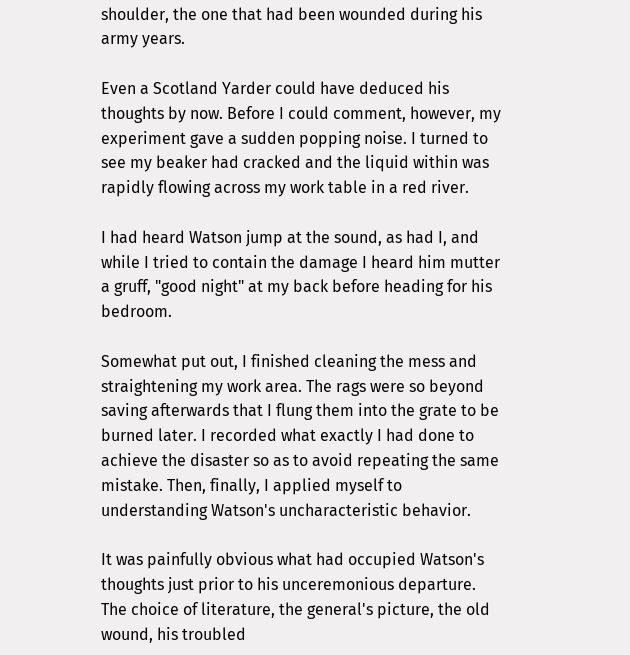shoulder, the one that had been wounded during his army years.

Even a Scotland Yarder could have deduced his thoughts by now. Before I could comment, however, my experiment gave a sudden popping noise. I turned to see my beaker had cracked and the liquid within was rapidly flowing across my work table in a red river.

I had heard Watson jump at the sound, as had I, and while I tried to contain the damage I heard him mutter a gruff, "good night" at my back before heading for his bedroom.

Somewhat put out, I finished cleaning the mess and straightening my work area. The rags were so beyond saving afterwards that I flung them into the grate to be burned later. I recorded what exactly I had done to achieve the disaster so as to avoid repeating the same mistake. Then, finally, I applied myself to understanding Watson's uncharacteristic behavior.

It was painfully obvious what had occupied Watson's thoughts just prior to his unceremonious departure. The choice of literature, the general's picture, the old wound, his troubled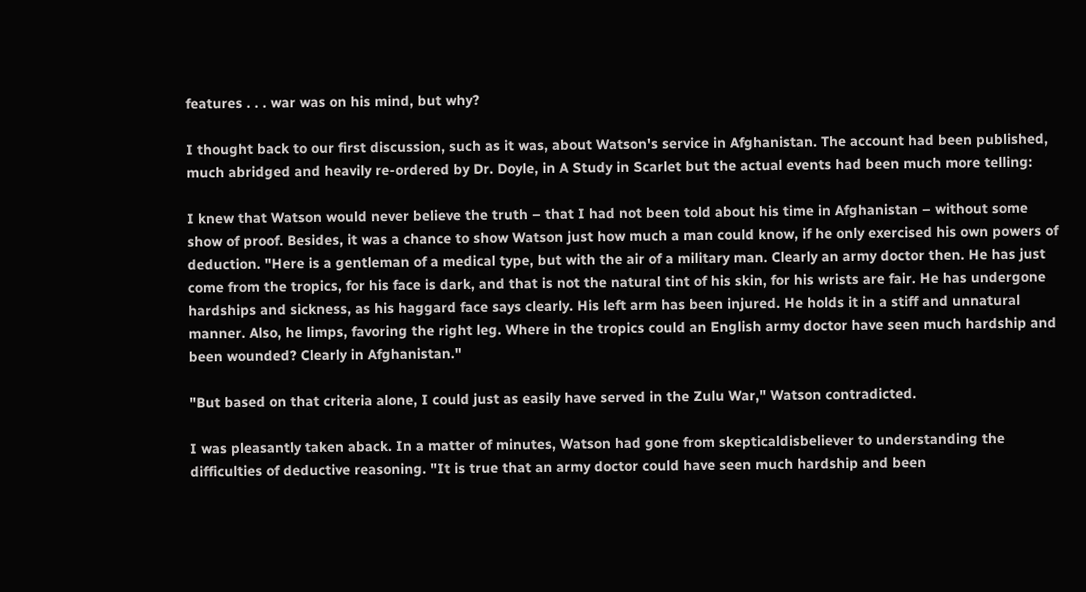features . . . war was on his mind, but why?

I thought back to our first discussion, such as it was, about Watson's service in Afghanistan. The account had been published, much abridged and heavily re-ordered by Dr. Doyle, in A Study in Scarlet but the actual events had been much more telling:

I knew that Watson would never believe the truth – that I had not been told about his time in Afghanistan – without some show of proof. Besides, it was a chance to show Watson just how much a man could know, if he only exercised his own powers of deduction. "Here is a gentleman of a medical type, but with the air of a military man. Clearly an army doctor then. He has just come from the tropics, for his face is dark, and that is not the natural tint of his skin, for his wrists are fair. He has undergone hardships and sickness, as his haggard face says clearly. His left arm has been injured. He holds it in a stiff and unnatural manner. Also, he limps, favoring the right leg. Where in the tropics could an English army doctor have seen much hardship and been wounded? Clearly in Afghanistan."

"But based on that criteria alone, I could just as easily have served in the Zulu War," Watson contradicted.

I was pleasantly taken aback. In a matter of minutes, Watson had gone from skepticaldisbeliever to understanding the difficulties of deductive reasoning. "It is true that an army doctor could have seen much hardship and been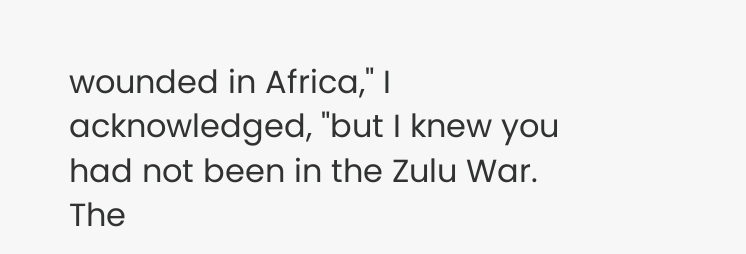wounded in Africa," I acknowledged, "but I knew you had not been in the Zulu War. The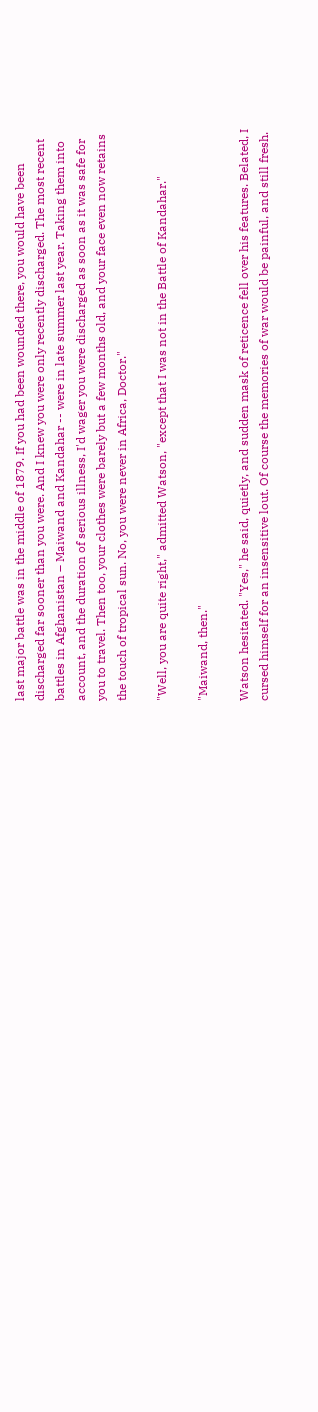last major battle was in the middle of 1879. If you had been wounded there, you would have been discharged far sooner than you were. And I knew you were only recently discharged. The most recent battles in Afghanistan – Maiwand and Kandahar -- were in late summer last year. Taking them into account, and the duration of serious illness, I'd wager you were discharged as soon as it was safe for you to travel. Then too, your clothes were barely but a few months old, and your face even now retains the touch of tropical sun. No, you were never in Africa, Doctor."

"Well, you are quite right," admitted Watson, "except that I was not in the Battle of Kandahar."

"Maiwand, then."

Watson hesitated. "Yes," he said, quietly, and sudden mask of reticence fell over his features. Belated, I cursed himself for an insensitive lout. Of course the memories of war would be painful, and still fresh.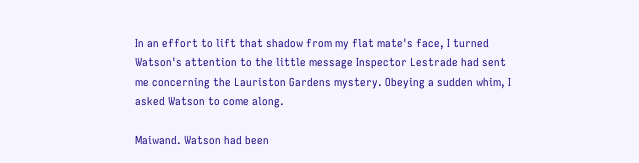In an effort to lift that shadow from my flat mate's face, I turned Watson's attention to the little message Inspector Lestrade had sent me concerning the Lauriston Gardens mystery. Obeying a sudden whim, I asked Watson to come along.

Maiwand. Watson had been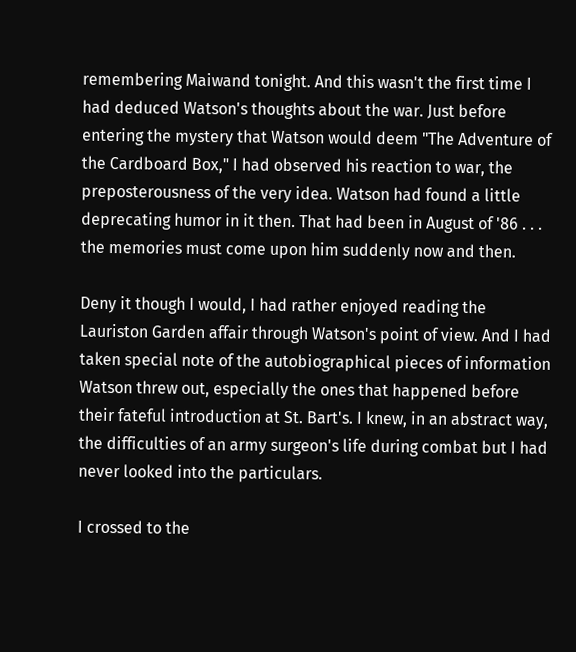remembering Maiwand tonight. And this wasn't the first time I had deduced Watson's thoughts about the war. Just before entering the mystery that Watson would deem "The Adventure of the Cardboard Box," I had observed his reaction to war, the preposterousness of the very idea. Watson had found a little deprecating humor in it then. That had been in August of '86 . . . the memories must come upon him suddenly now and then.

Deny it though I would, I had rather enjoyed reading the Lauriston Garden affair through Watson's point of view. And I had taken special note of the autobiographical pieces of information Watson threw out, especially the ones that happened before their fateful introduction at St. Bart's. I knew, in an abstract way, the difficulties of an army surgeon's life during combat but I had never looked into the particulars.

I crossed to the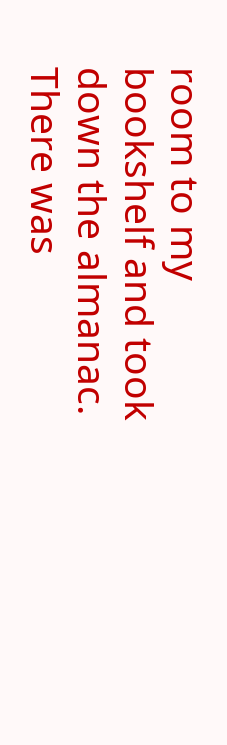room to my bookshelf and took down the almanac. There was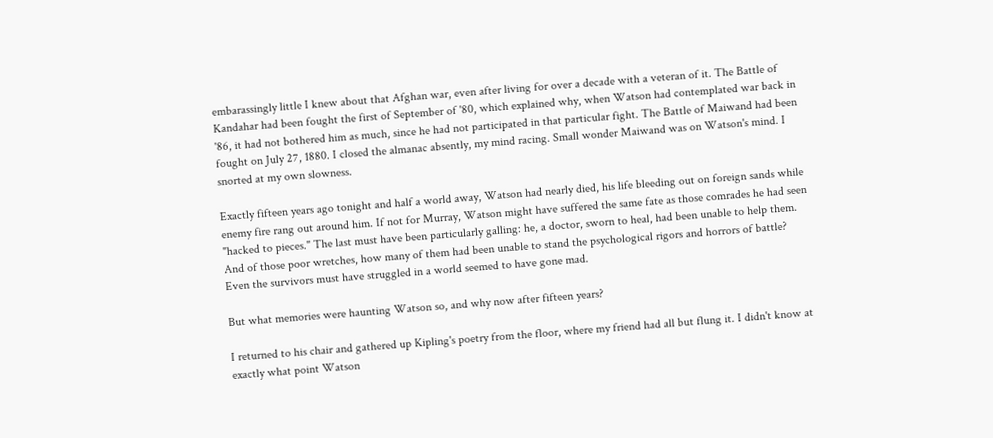embarassingly little I knew about that Afghan war, even after living for over a decade with a veteran of it. The Battle of Kandahar had been fought the first of September of '80, which explained why, when Watson had contemplated war back in '86, it had not bothered him as much, since he had not participated in that particular fight. The Battle of Maiwand had been fought on July 27, 1880. I closed the almanac absently, my mind racing. Small wonder Maiwand was on Watson's mind. I snorted at my own slowness.

Exactly fifteen years ago tonight and half a world away, Watson had nearly died, his life bleeding out on foreign sands while enemy fire rang out around him. If not for Murray, Watson might have suffered the same fate as those comrades he had seen "hacked to pieces." The last must have been particularly galling: he, a doctor, sworn to heal, had been unable to help them. And of those poor wretches, how many of them had been unable to stand the psychological rigors and horrors of battle? Even the survivors must have struggled in a world seemed to have gone mad.

But what memories were haunting Watson so, and why now after fifteen years?

I returned to his chair and gathered up Kipling's poetry from the floor, where my friend had all but flung it. I didn't know at exactly what point Watson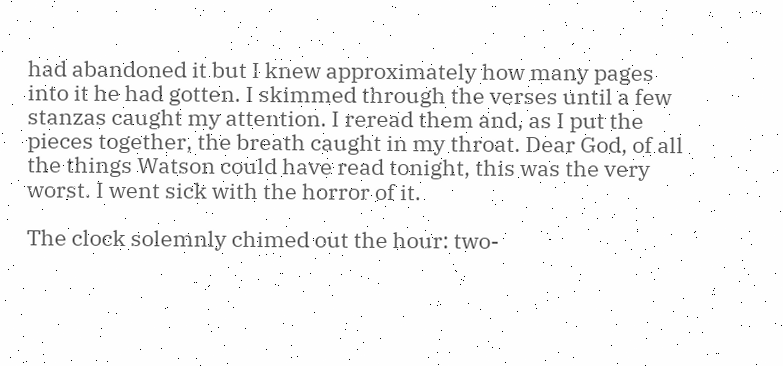had abandoned it but I knew approximately how many pages into it he had gotten. I skimmed through the verses until a few stanzas caught my attention. I reread them and, as I put the pieces together, the breath caught in my throat. Dear God, of all the things Watson could have read tonight, this was the very worst. I went sick with the horror of it.

The clock solemnly chimed out the hour: two-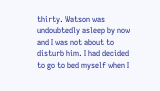thirty. Watson was undoubtedly asleep by now and I was not about to disturb him. I had decided to go to bed myself when I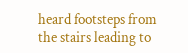heard footsteps from the stairs leading to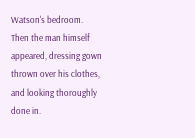Watson's bedroom. Then the man himself appeared, dressing gown thrown over his clothes, and looking thoroughly done in.